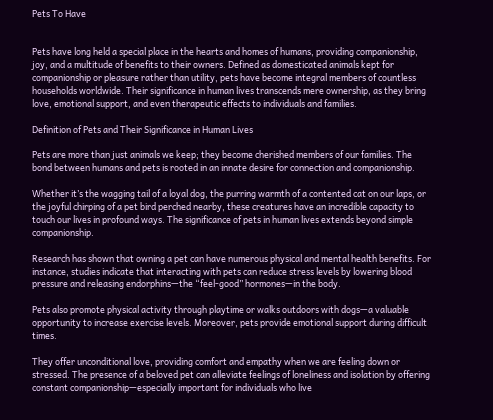Pets To Have


Pets have long held a special place in the hearts and homes of humans, providing companionship, joy, and a multitude of benefits to their owners. Defined as domesticated animals kept for companionship or pleasure rather than utility, pets have become integral members of countless households worldwide. Their significance in human lives transcends mere ownership, as they bring love, emotional support, and even therapeutic effects to individuals and families.

Definition of Pets and Their Significance in Human Lives

Pets are more than just animals we keep; they become cherished members of our families. The bond between humans and pets is rooted in an innate desire for connection and companionship.

Whether it’s the wagging tail of a loyal dog, the purring warmth of a contented cat on our laps, or the joyful chirping of a pet bird perched nearby, these creatures have an incredible capacity to touch our lives in profound ways. The significance of pets in human lives extends beyond simple companionship.

Research has shown that owning a pet can have numerous physical and mental health benefits. For instance, studies indicate that interacting with pets can reduce stress levels by lowering blood pressure and releasing endorphins—the “feel-good” hormones—in the body.

Pets also promote physical activity through playtime or walks outdoors with dogs—a valuable opportunity to increase exercise levels. Moreover, pets provide emotional support during difficult times.

They offer unconditional love, providing comfort and empathy when we are feeling down or stressed. The presence of a beloved pet can alleviate feelings of loneliness and isolation by offering constant companionship—especially important for individuals who live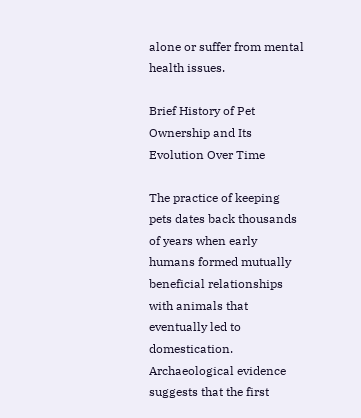alone or suffer from mental health issues.

Brief History of Pet Ownership and Its Evolution Over Time

The practice of keeping pets dates back thousands of years when early humans formed mutually beneficial relationships with animals that eventually led to domestication. Archaeological evidence suggests that the first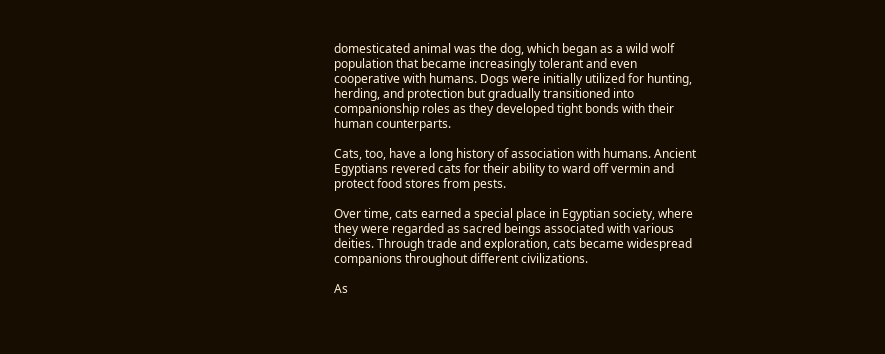domesticated animal was the dog, which began as a wild wolf population that became increasingly tolerant and even cooperative with humans. Dogs were initially utilized for hunting, herding, and protection but gradually transitioned into companionship roles as they developed tight bonds with their human counterparts.

Cats, too, have a long history of association with humans. Ancient Egyptians revered cats for their ability to ward off vermin and protect food stores from pests.

Over time, cats earned a special place in Egyptian society, where they were regarded as sacred beings associated with various deities. Through trade and exploration, cats became widespread companions throughout different civilizations.

As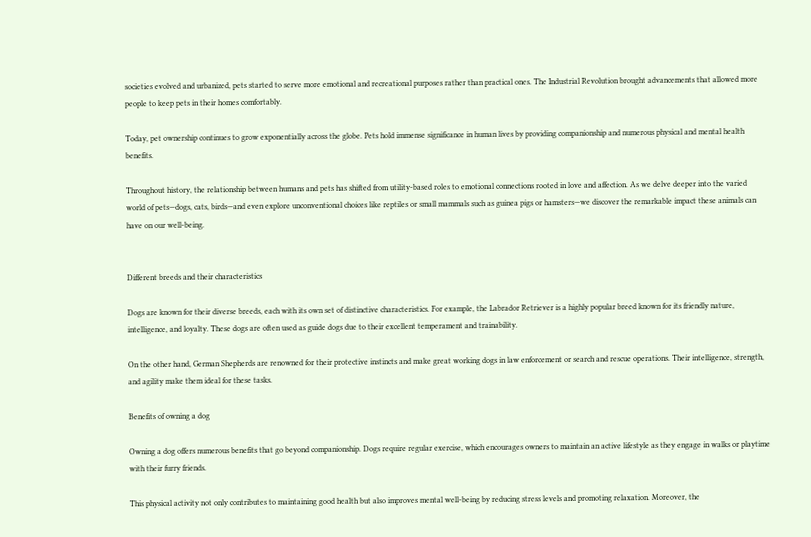societies evolved and urbanized, pets started to serve more emotional and recreational purposes rather than practical ones. The Industrial Revolution brought advancements that allowed more people to keep pets in their homes comfortably.

Today, pet ownership continues to grow exponentially across the globe. Pets hold immense significance in human lives by providing companionship and numerous physical and mental health benefits.

Throughout history, the relationship between humans and pets has shifted from utility-based roles to emotional connections rooted in love and affection. As we delve deeper into the varied world of pets—dogs, cats, birds—and even explore unconventional choices like reptiles or small mammals such as guinea pigs or hamsters—we discover the remarkable impact these animals can have on our well-being.


Different breeds and their characteristics

Dogs are known for their diverse breeds, each with its own set of distinctive characteristics. For example, the Labrador Retriever is a highly popular breed known for its friendly nature, intelligence, and loyalty. These dogs are often used as guide dogs due to their excellent temperament and trainability.

On the other hand, German Shepherds are renowned for their protective instincts and make great working dogs in law enforcement or search and rescue operations. Their intelligence, strength, and agility make them ideal for these tasks.

Benefits of owning a dog

Owning a dog offers numerous benefits that go beyond companionship. Dogs require regular exercise, which encourages owners to maintain an active lifestyle as they engage in walks or playtime with their furry friends.

This physical activity not only contributes to maintaining good health but also improves mental well-being by reducing stress levels and promoting relaxation. Moreover, the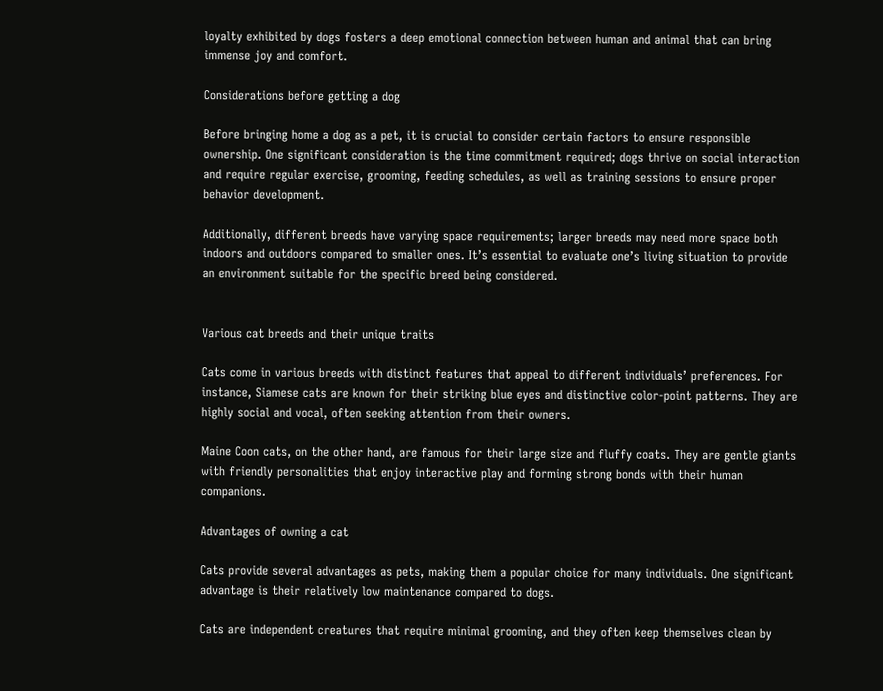loyalty exhibited by dogs fosters a deep emotional connection between human and animal that can bring immense joy and comfort.

Considerations before getting a dog

Before bringing home a dog as a pet, it is crucial to consider certain factors to ensure responsible ownership. One significant consideration is the time commitment required; dogs thrive on social interaction and require regular exercise, grooming, feeding schedules, as well as training sessions to ensure proper behavior development.

Additionally, different breeds have varying space requirements; larger breeds may need more space both indoors and outdoors compared to smaller ones. It’s essential to evaluate one’s living situation to provide an environment suitable for the specific breed being considered.


Various cat breeds and their unique traits

Cats come in various breeds with distinct features that appeal to different individuals’ preferences. For instance, Siamese cats are known for their striking blue eyes and distinctive color-point patterns. They are highly social and vocal, often seeking attention from their owners.

Maine Coon cats, on the other hand, are famous for their large size and fluffy coats. They are gentle giants with friendly personalities that enjoy interactive play and forming strong bonds with their human companions.

Advantages of owning a cat

Cats provide several advantages as pets, making them a popular choice for many individuals. One significant advantage is their relatively low maintenance compared to dogs.

Cats are independent creatures that require minimal grooming, and they often keep themselves clean by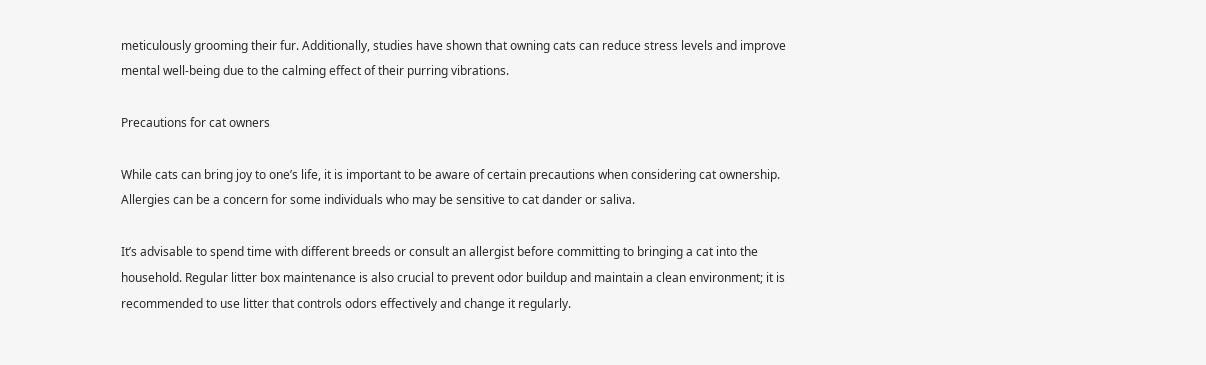meticulously grooming their fur. Additionally, studies have shown that owning cats can reduce stress levels and improve mental well-being due to the calming effect of their purring vibrations.

Precautions for cat owners

While cats can bring joy to one’s life, it is important to be aware of certain precautions when considering cat ownership. Allergies can be a concern for some individuals who may be sensitive to cat dander or saliva.

It’s advisable to spend time with different breeds or consult an allergist before committing to bringing a cat into the household. Regular litter box maintenance is also crucial to prevent odor buildup and maintain a clean environment; it is recommended to use litter that controls odors effectively and change it regularly.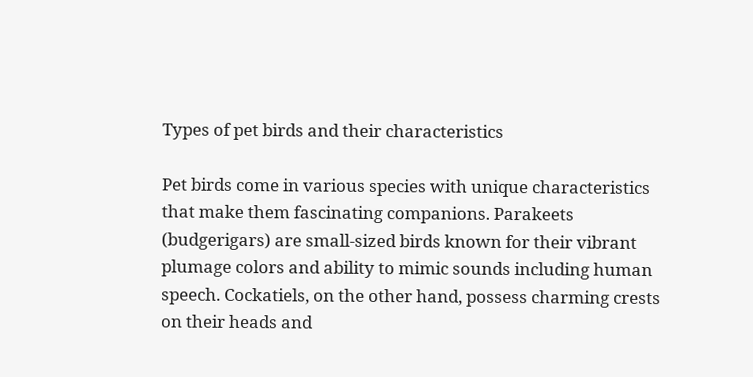Types of pet birds and their characteristics

Pet birds come in various species with unique characteristics that make them fascinating companions. Parakeets (budgerigars) are small-sized birds known for their vibrant plumage colors and ability to mimic sounds including human speech. Cockatiels, on the other hand, possess charming crests on their heads and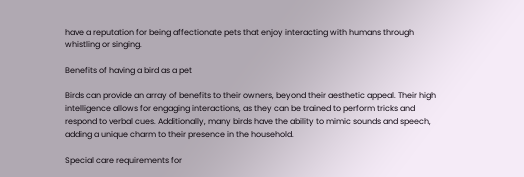have a reputation for being affectionate pets that enjoy interacting with humans through whistling or singing.

Benefits of having a bird as a pet

Birds can provide an array of benefits to their owners, beyond their aesthetic appeal. Their high intelligence allows for engaging interactions, as they can be trained to perform tricks and respond to verbal cues. Additionally, many birds have the ability to mimic sounds and speech, adding a unique charm to their presence in the household.

Special care requirements for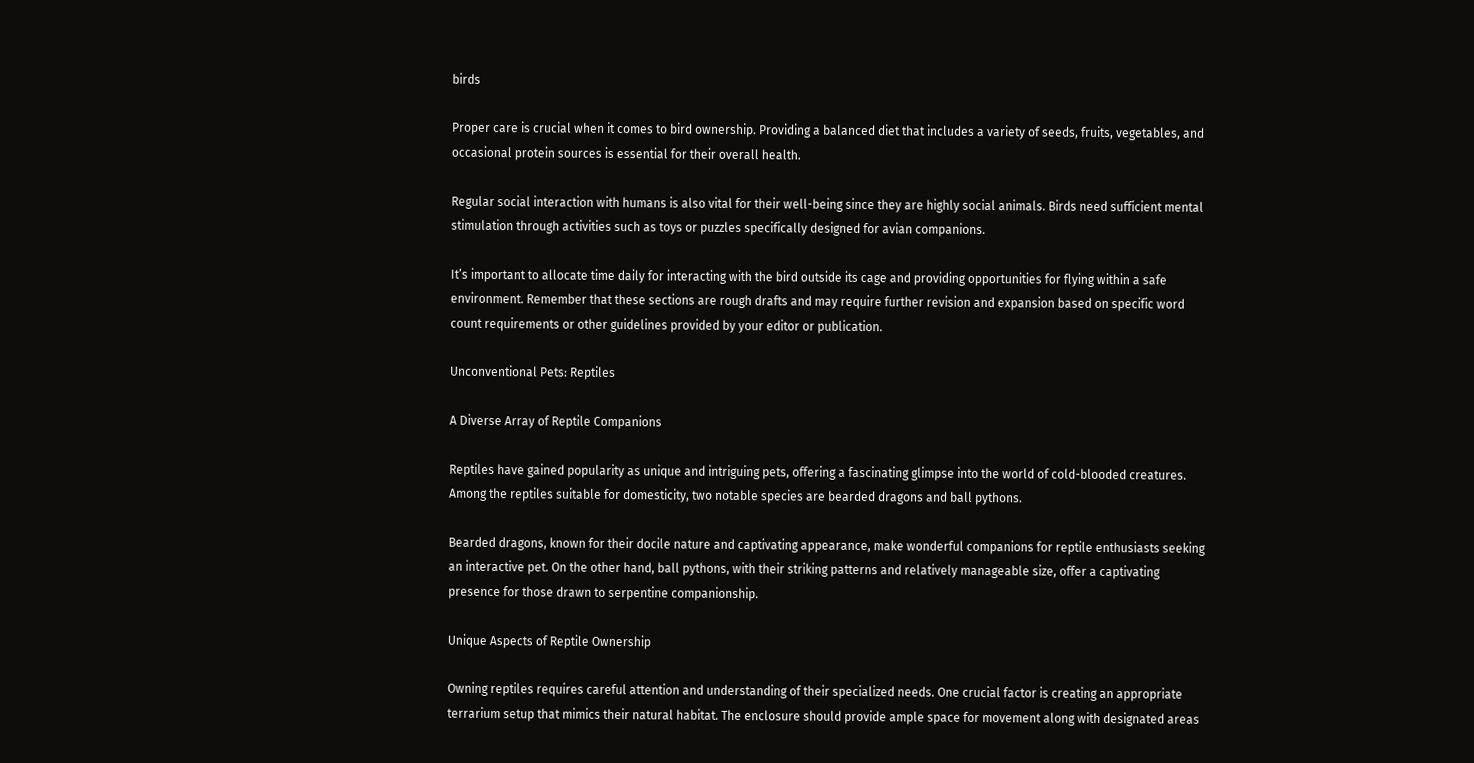birds

Proper care is crucial when it comes to bird ownership. Providing a balanced diet that includes a variety of seeds, fruits, vegetables, and occasional protein sources is essential for their overall health.

Regular social interaction with humans is also vital for their well-being since they are highly social animals. Birds need sufficient mental stimulation through activities such as toys or puzzles specifically designed for avian companions.

It’s important to allocate time daily for interacting with the bird outside its cage and providing opportunities for flying within a safe environment. Remember that these sections are rough drafts and may require further revision and expansion based on specific word count requirements or other guidelines provided by your editor or publication.

Unconventional Pets: Reptiles

A Diverse Array of Reptile Companions

Reptiles have gained popularity as unique and intriguing pets, offering a fascinating glimpse into the world of cold-blooded creatures. Among the reptiles suitable for domesticity, two notable species are bearded dragons and ball pythons.

Bearded dragons, known for their docile nature and captivating appearance, make wonderful companions for reptile enthusiasts seeking an interactive pet. On the other hand, ball pythons, with their striking patterns and relatively manageable size, offer a captivating presence for those drawn to serpentine companionship.

Unique Aspects of Reptile Ownership

Owning reptiles requires careful attention and understanding of their specialized needs. One crucial factor is creating an appropriate terrarium setup that mimics their natural habitat. The enclosure should provide ample space for movement along with designated areas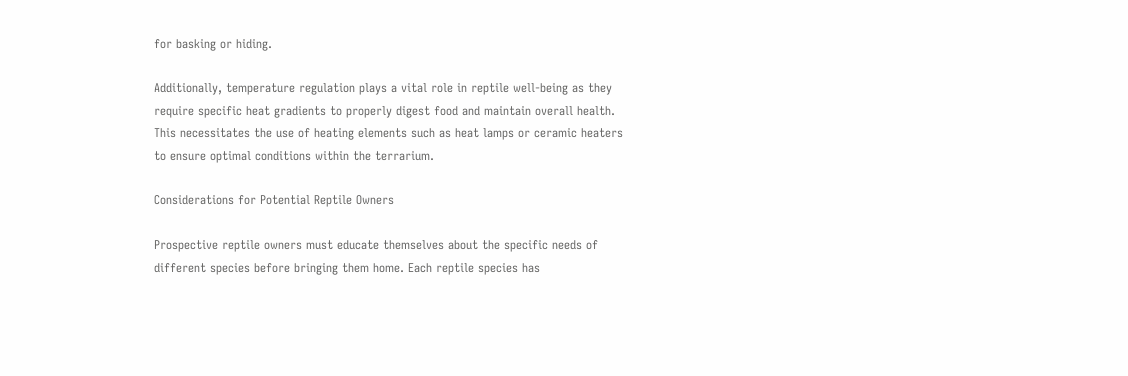for basking or hiding.

Additionally, temperature regulation plays a vital role in reptile well-being as they require specific heat gradients to properly digest food and maintain overall health. This necessitates the use of heating elements such as heat lamps or ceramic heaters to ensure optimal conditions within the terrarium.

Considerations for Potential Reptile Owners

Prospective reptile owners must educate themselves about the specific needs of different species before bringing them home. Each reptile species has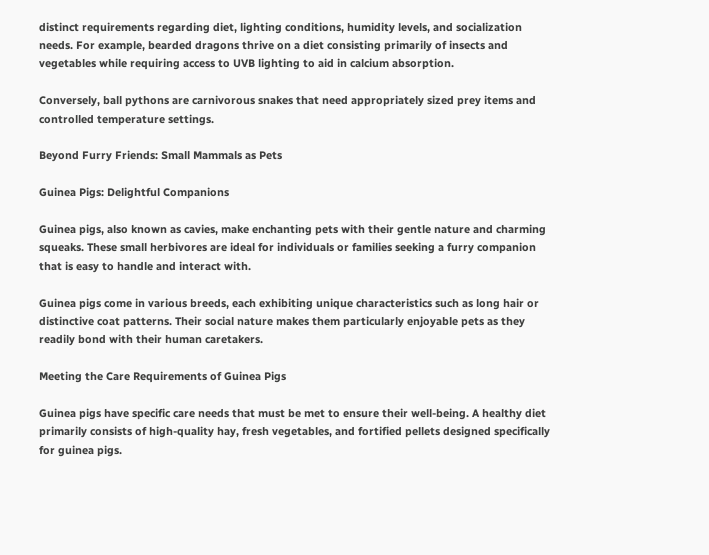distinct requirements regarding diet, lighting conditions, humidity levels, and socialization needs. For example, bearded dragons thrive on a diet consisting primarily of insects and vegetables while requiring access to UVB lighting to aid in calcium absorption.

Conversely, ball pythons are carnivorous snakes that need appropriately sized prey items and controlled temperature settings.

Beyond Furry Friends: Small Mammals as Pets

Guinea Pigs: Delightful Companions

Guinea pigs, also known as cavies, make enchanting pets with their gentle nature and charming squeaks. These small herbivores are ideal for individuals or families seeking a furry companion that is easy to handle and interact with.

Guinea pigs come in various breeds, each exhibiting unique characteristics such as long hair or distinctive coat patterns. Their social nature makes them particularly enjoyable pets as they readily bond with their human caretakers.

Meeting the Care Requirements of Guinea Pigs

Guinea pigs have specific care needs that must be met to ensure their well-being. A healthy diet primarily consists of high-quality hay, fresh vegetables, and fortified pellets designed specifically for guinea pigs.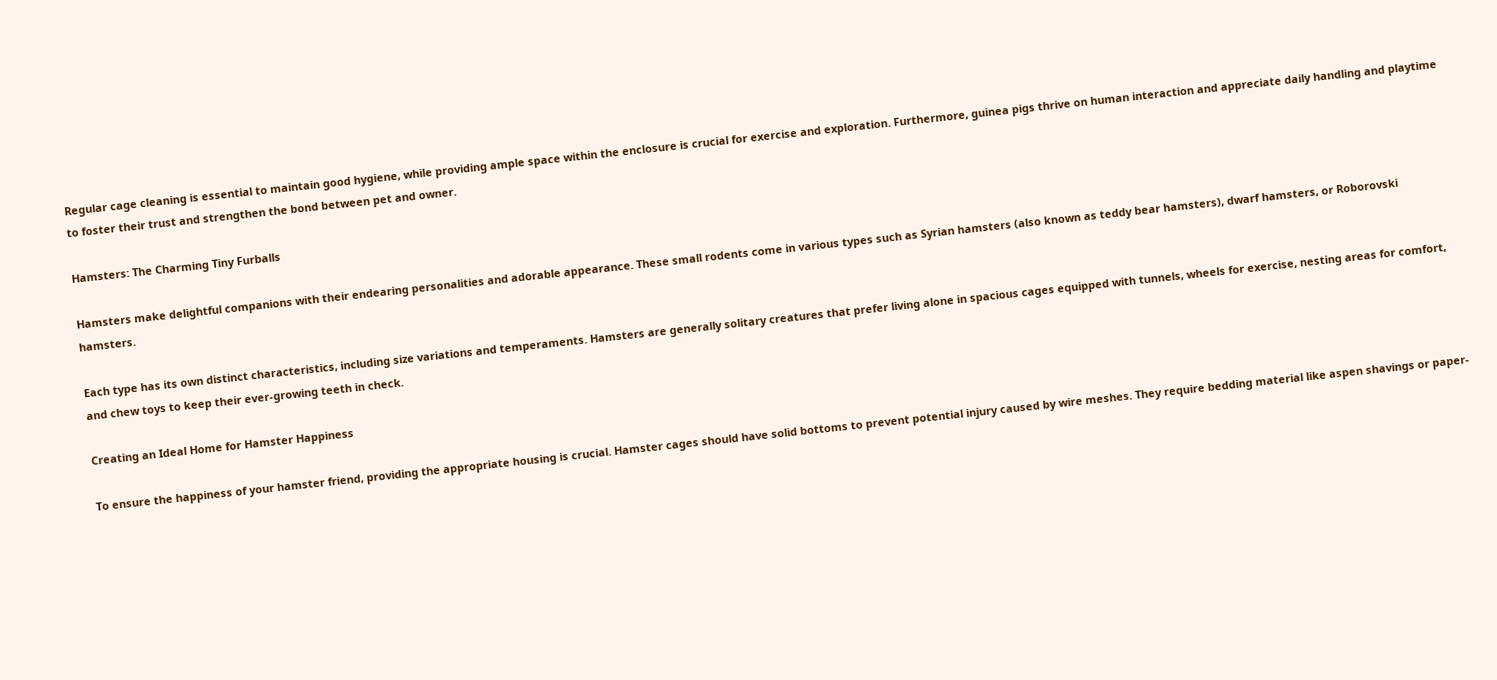Regular cage cleaning is essential to maintain good hygiene, while providing ample space within the enclosure is crucial for exercise and exploration. Furthermore, guinea pigs thrive on human interaction and appreciate daily handling and playtime to foster their trust and strengthen the bond between pet and owner.

Hamsters: The Charming Tiny Furballs

Hamsters make delightful companions with their endearing personalities and adorable appearance. These small rodents come in various types such as Syrian hamsters (also known as teddy bear hamsters), dwarf hamsters, or Roborovski hamsters.

Each type has its own distinct characteristics, including size variations and temperaments. Hamsters are generally solitary creatures that prefer living alone in spacious cages equipped with tunnels, wheels for exercise, nesting areas for comfort, and chew toys to keep their ever-growing teeth in check.

Creating an Ideal Home for Hamster Happiness

To ensure the happiness of your hamster friend, providing the appropriate housing is crucial. Hamster cages should have solid bottoms to prevent potential injury caused by wire meshes. They require bedding material like aspen shavings or paper-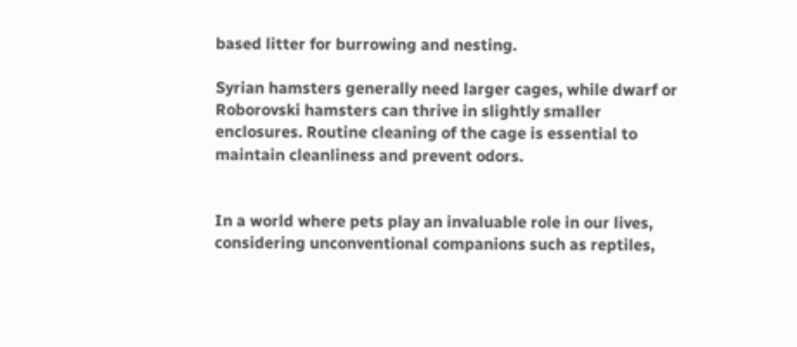based litter for burrowing and nesting.

Syrian hamsters generally need larger cages, while dwarf or Roborovski hamsters can thrive in slightly smaller enclosures. Routine cleaning of the cage is essential to maintain cleanliness and prevent odors.


In a world where pets play an invaluable role in our lives, considering unconventional companions such as reptiles,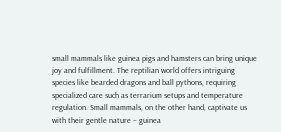small mammals like guinea pigs and hamsters can bring unique joy and fulfillment. The reptilian world offers intriguing species like bearded dragons and ball pythons, requiring specialized care such as terrarium setups and temperature regulation. Small mammals, on the other hand, captivate us with their gentle nature – guinea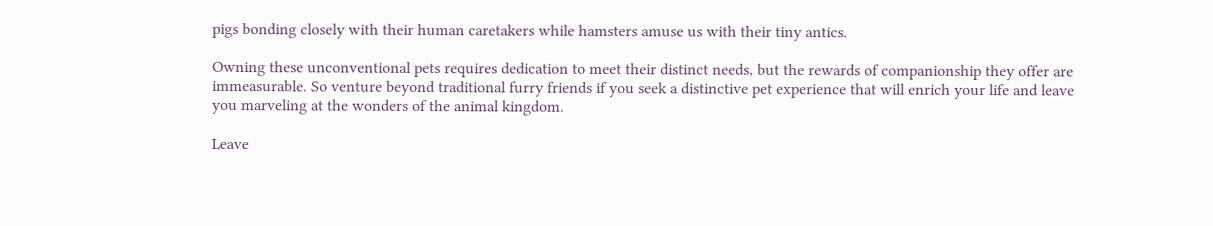pigs bonding closely with their human caretakers while hamsters amuse us with their tiny antics.

Owning these unconventional pets requires dedication to meet their distinct needs, but the rewards of companionship they offer are immeasurable. So venture beyond traditional furry friends if you seek a distinctive pet experience that will enrich your life and leave you marveling at the wonders of the animal kingdom.

Leave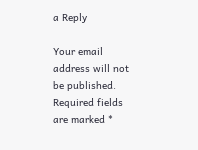a Reply

Your email address will not be published. Required fields are marked *